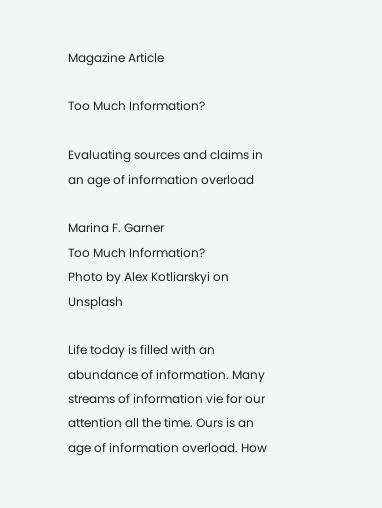Magazine Article

Too Much Information?

Evaluating sources and claims in an age of information overload

Marina F. Garner
Too Much Information?
Photo by Alex Kotliarskyi on Unsplash

Life today is filled with an abundance of information. Many streams of information vie for our attention all the time. Ours is an age of information overload. How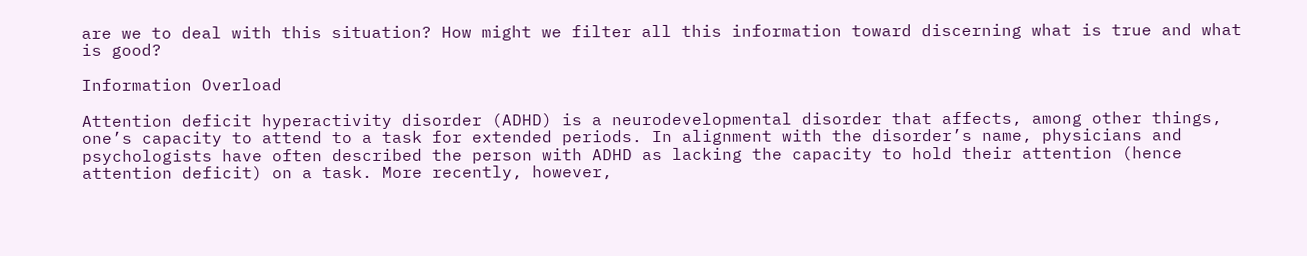are we to deal with this situation? How might we filter all this information toward discerning what is true and what is good?

Information Overload

Attention deficit hyperactivity disorder (ADHD) is a neurodevelopmental disorder that affects, among other things, one’s capacity to attend to a task for extended periods. In alignment with the disorder’s name, physicians and psychologists have often described the person with ADHD as lacking the capacity to hold their attention (hence attention deficit) on a task. More recently, however,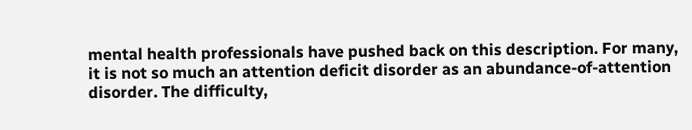mental health professionals have pushed back on this description. For many, it is not so much an attention deficit disorder as an abundance-of-attention disorder. The difficulty,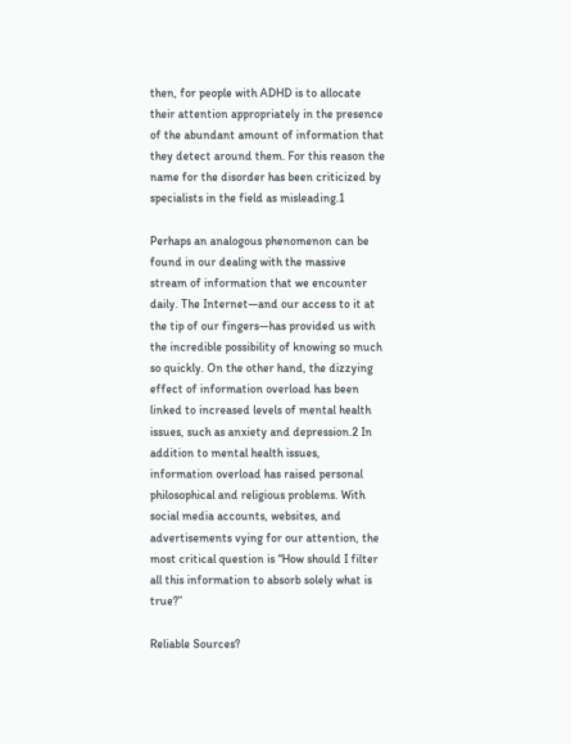then, for people with ADHD is to allocate their attention appropriately in the presence of the abundant amount of information that they detect around them. For this reason the name for the disorder has been criticized by specialists in the field as misleading.1

Perhaps an analogous phenomenon can be found in our dealing with the massive stream of information that we encounter daily. The Internet—and our access to it at the tip of our fingers—has provided us with the incredible possibility of knowing so much so quickly. On the other hand, the dizzying effect of information overload has been linked to increased levels of mental health issues, such as anxiety and depression.2 In addition to mental health issues, information overload has raised personal philosophical and religious problems. With social media accounts, websites, and advertisements vying for our attention, the most critical question is “How should I filter all this information to absorb solely what is true?”

Reliable Sources?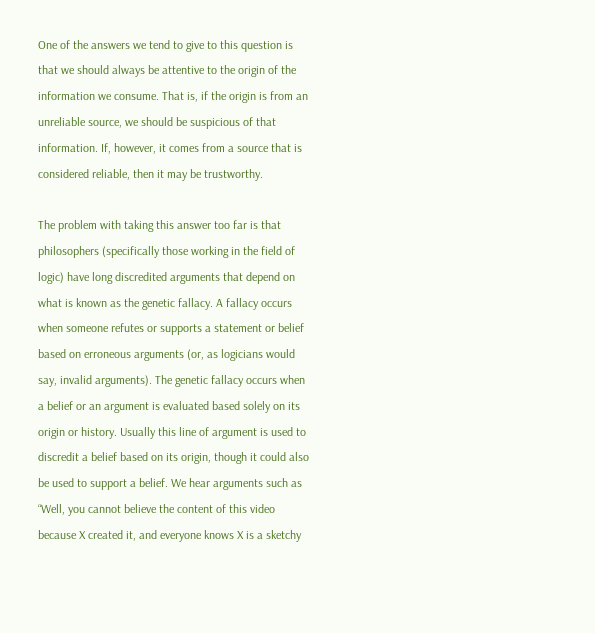One of the answers we tend to give to this question is that we should always be attentive to the origin of the information we consume. That is, if the origin is from an unreliable source, we should be suspicious of that information. If, however, it comes from a source that is considered reliable, then it may be trustworthy.

The problem with taking this answer too far is that philosophers (specifically those working in the field of logic) have long discredited arguments that depend on what is known as the genetic fallacy. A fallacy occurs when someone refutes or supports a statement or belief based on erroneous arguments (or, as logicians would say, invalid arguments). The genetic fallacy occurs when a belief or an argument is evaluated based solely on its origin or history. Usually this line of argument is used to discredit a belief based on its origin, though it could also be used to support a belief. We hear arguments such as “Well, you cannot believe the content of this video because X created it, and everyone knows X is a sketchy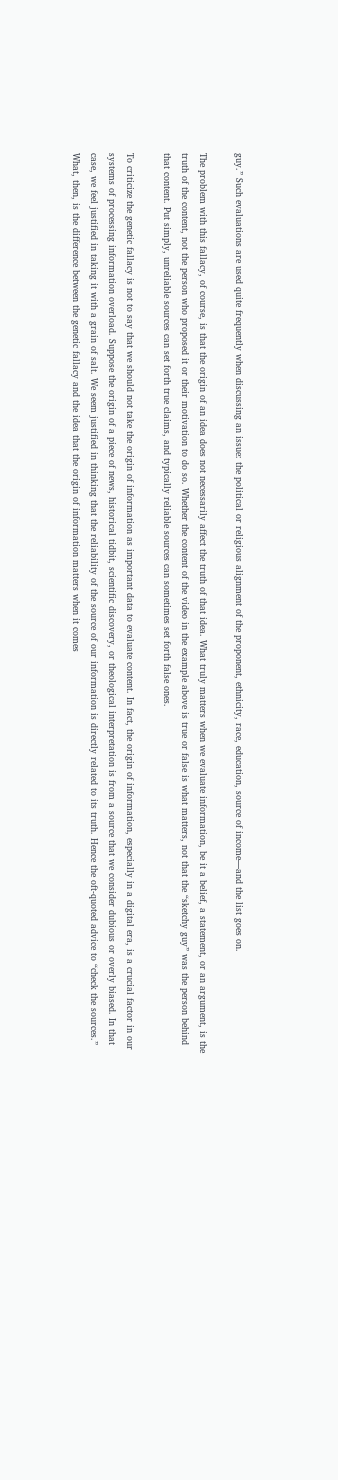guy.” Such evaluations are used quite frequently when discussing an issue: the political or religious alignment of the proponent, ethnicity, race, education, source of income—and the list goes on.

The problem with this fallacy, of course, is that the origin of an idea does not necessarily affect the truth of that idea. What truly matters when we evaluate information, be it a belief, a statement, or an argument, is the truth of the content, not the person who proposed it or their motivation to do so. Whether the content of the video in the example above is true or false is what matters, not that the “sketchy guy” was the person behind that content. Put simply, unreliable sources can set forth true claims, and typically reliable sources can sometimes set forth false ones.

To criticize the genetic fallacy is not to say that we should not take the origin of information as important data to evaluate content. In fact, the origin of information, especially in a digital era, is a crucial factor in our systems of processing information overload. Suppose the origin of a piece of news, historical tidbit, scientific discovery, or theological interpretation is from a source that we consider dubious or overly biased. In that case, we feel justified in taking it with a grain of salt. We seem justified in thinking that the reliability of the source of our information is directly related to its truth. Hence the oft-quoted advice to “check the sources.” What, then, is the difference between the genetic fallacy and the idea that the origin of information matters when it comes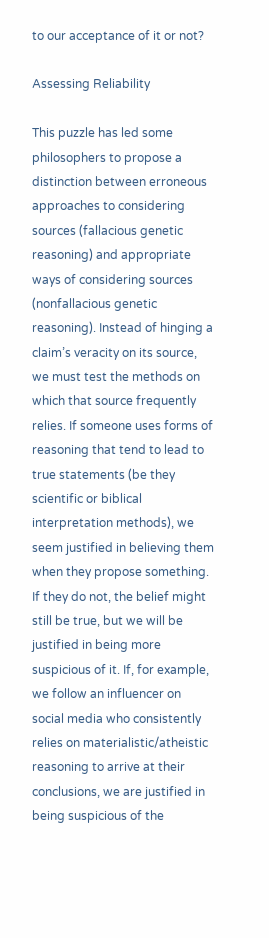to our acceptance of it or not?

Assessing Reliability

This puzzle has led some philosophers to propose a distinction between erroneous approaches to considering sources (fallacious genetic reasoning) and appropriate ways of considering sources (nonfallacious genetic reasoning). Instead of hinging a claim’s veracity on its source, we must test the methods on which that source frequently relies. If someone uses forms of reasoning that tend to lead to true statements (be they scientific or biblical interpretation methods), we seem justified in believing them when they propose something. If they do not, the belief might still be true, but we will be justified in being more suspicious of it. If, for example, we follow an influencer on social media who consistently relies on materialistic/atheistic reasoning to arrive at their conclusions, we are justified in being suspicious of the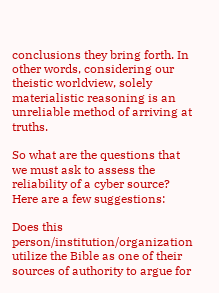conclusions they bring forth. In other words, considering our theistic worldview, solely materialistic reasoning is an unreliable method of arriving at truths.

So what are the questions that we must ask to assess the reliability of a cyber source? Here are a few suggestions:

Does this person/institution/organization utilize the Bible as one of their sources of authority to argue for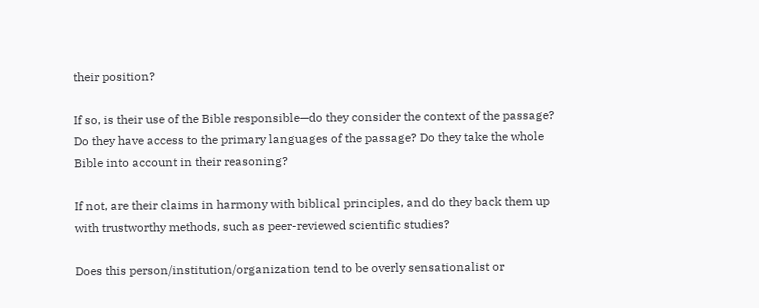their position?

If so, is their use of the Bible responsible—do they consider the context of the passage? Do they have access to the primary languages of the passage? Do they take the whole Bible into account in their reasoning?

If not, are their claims in harmony with biblical principles, and do they back them up with trustworthy methods, such as peer-reviewed scientific studies?

Does this person/institution/organization tend to be overly sensationalist or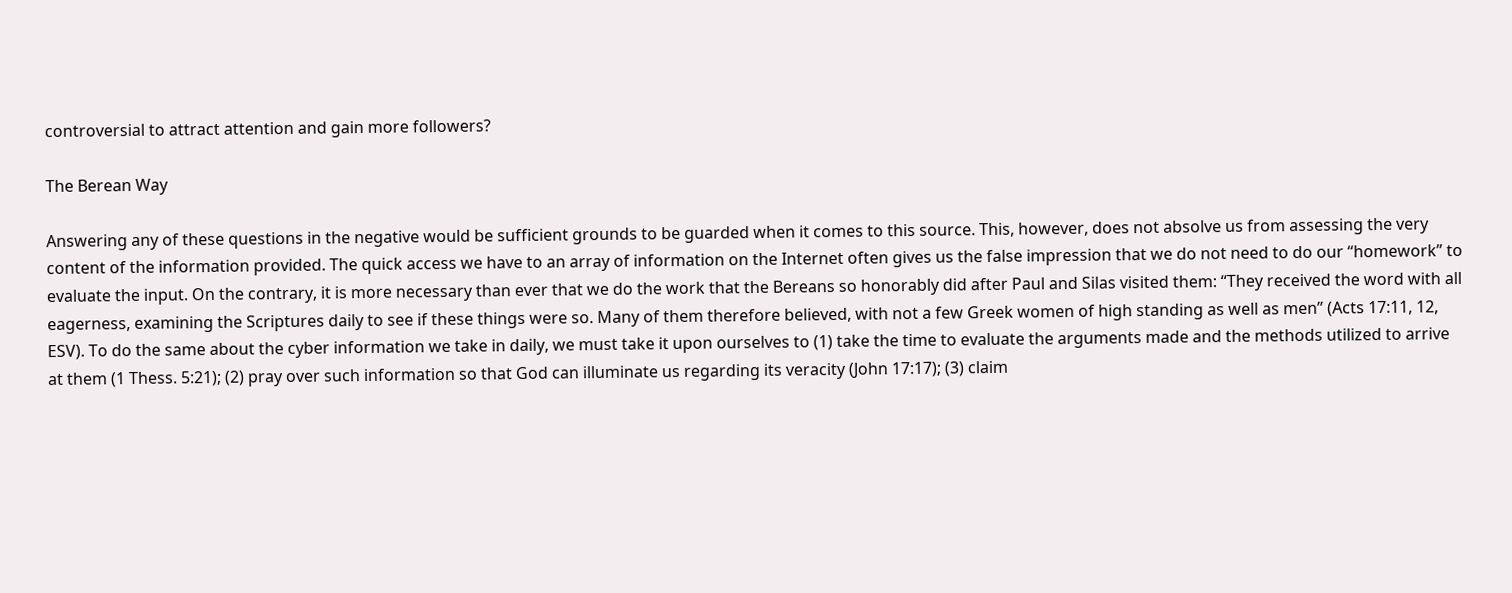controversial to attract attention and gain more followers?

The Berean Way

Answering any of these questions in the negative would be sufficient grounds to be guarded when it comes to this source. This, however, does not absolve us from assessing the very content of the information provided. The quick access we have to an array of information on the Internet often gives us the false impression that we do not need to do our “homework” to evaluate the input. On the contrary, it is more necessary than ever that we do the work that the Bereans so honorably did after Paul and Silas visited them: “They received the word with all eagerness, examining the Scriptures daily to see if these things were so. Many of them therefore believed, with not a few Greek women of high standing as well as men” (Acts 17:11, 12, ESV). To do the same about the cyber information we take in daily, we must take it upon ourselves to (1) take the time to evaluate the arguments made and the methods utilized to arrive at them (1 Thess. 5:21); (2) pray over such information so that God can illuminate us regarding its veracity (John 17:17); (3) claim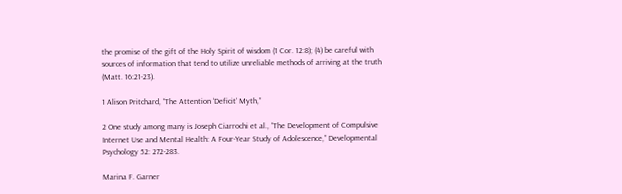the promise of the gift of the Holy Spirit of wisdom (1 Cor. 12:8); (4) be careful with sources of information that tend to utilize unreliable methods of arriving at the truth (Matt. 16:21-23).

1 Alison Pritchard, “The Attention ‘Deficit’ Myth,”

2 One study among many is Joseph Ciarrochi et al., “The Development of Compulsive Internet Use and Mental Health: A Four-Year Study of Adolescence,” Developmental Psychology 52: 272-283.

Marina F. Garner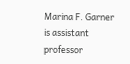Marina F. Garner is assistant professor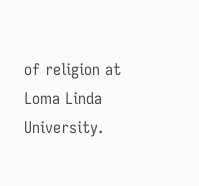of religion at Loma Linda University.